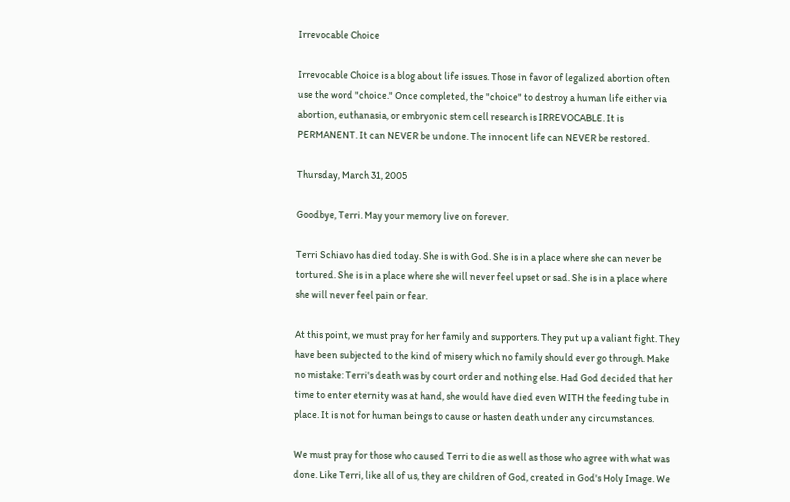Irrevocable Choice

Irrevocable Choice is a blog about life issues. Those in favor of legalized abortion often use the word "choice." Once completed, the "choice" to destroy a human life either via abortion, euthanasia, or embryonic stem cell research is IRREVOCABLE. It is PERMANENT. It can NEVER be undone. The innocent life can NEVER be restored.

Thursday, March 31, 2005

Goodbye, Terri. May your memory live on forever.

Terri Schiavo has died today. She is with God. She is in a place where she can never be tortured. She is in a place where she will never feel upset or sad. She is in a place where she will never feel pain or fear.

At this point, we must pray for her family and supporters. They put up a valiant fight. They have been subjected to the kind of misery which no family should ever go through. Make no mistake: Terri's death was by court order and nothing else. Had God decided that her time to enter eternity was at hand, she would have died even WITH the feeding tube in place. It is not for human beings to cause or hasten death under any circumstances.

We must pray for those who caused Terri to die as well as those who agree with what was done. Like Terri, like all of us, they are children of God, created in God's Holy Image. We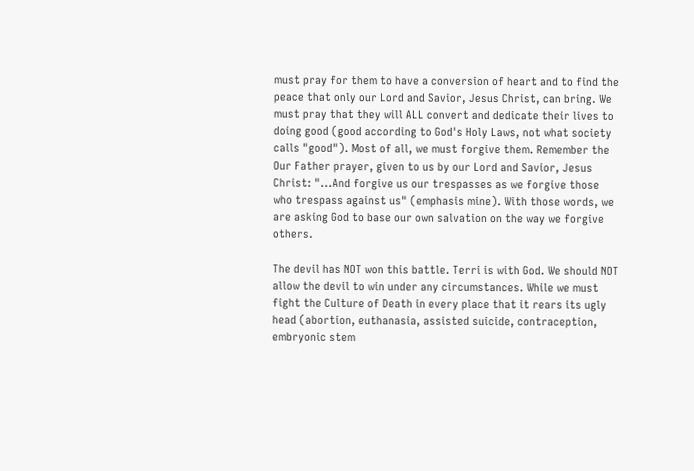must pray for them to have a conversion of heart and to find the peace that only our Lord and Savior, Jesus Christ, can bring. We must pray that they will ALL convert and dedicate their lives to doing good (good according to God's Holy Laws, not what society calls "good"). Most of all, we must forgive them. Remember the Our Father prayer, given to us by our Lord and Savior, Jesus Christ: "...And forgive us our trespasses as we forgive those who trespass against us" (emphasis mine). With those words, we are asking God to base our own salvation on the way we forgive others.

The devil has NOT won this battle. Terri is with God. We should NOT allow the devil to win under any circumstances. While we must fight the Culture of Death in every place that it rears its ugly head (abortion, euthanasia, assisted suicide, contraception, embryonic stem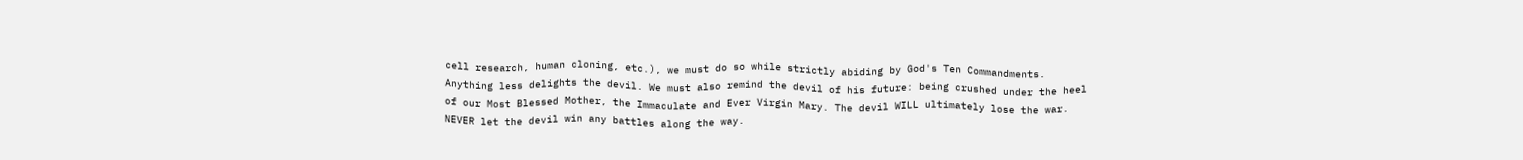cell research, human cloning, etc.), we must do so while strictly abiding by God's Ten Commandments. Anything less delights the devil. We must also remind the devil of his future: being crushed under the heel of our Most Blessed Mother, the Immaculate and Ever Virgin Mary. The devil WILL ultimately lose the war. NEVER let the devil win any battles along the way.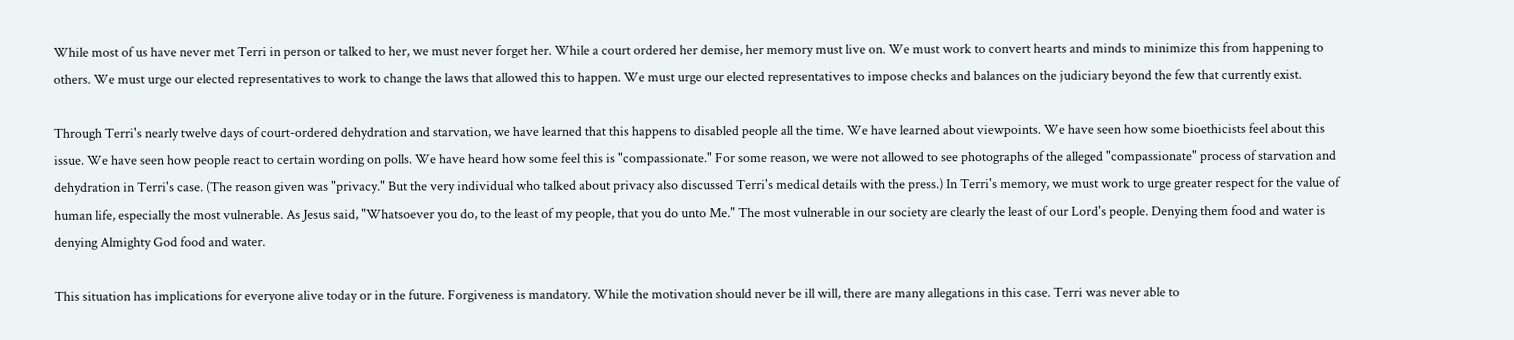While most of us have never met Terri in person or talked to her, we must never forget her. While a court ordered her demise, her memory must live on. We must work to convert hearts and minds to minimize this from happening to others. We must urge our elected representatives to work to change the laws that allowed this to happen. We must urge our elected representatives to impose checks and balances on the judiciary beyond the few that currently exist.

Through Terri's nearly twelve days of court-ordered dehydration and starvation, we have learned that this happens to disabled people all the time. We have learned about viewpoints. We have seen how some bioethicists feel about this issue. We have seen how people react to certain wording on polls. We have heard how some feel this is "compassionate." For some reason, we were not allowed to see photographs of the alleged "compassionate" process of starvation and dehydration in Terri's case. (The reason given was "privacy." But the very individual who talked about privacy also discussed Terri's medical details with the press.) In Terri's memory, we must work to urge greater respect for the value of human life, especially the most vulnerable. As Jesus said, "Whatsoever you do, to the least of my people, that you do unto Me." The most vulnerable in our society are clearly the least of our Lord's people. Denying them food and water is denying Almighty God food and water.

This situation has implications for everyone alive today or in the future. Forgiveness is mandatory. While the motivation should never be ill will, there are many allegations in this case. Terri was never able to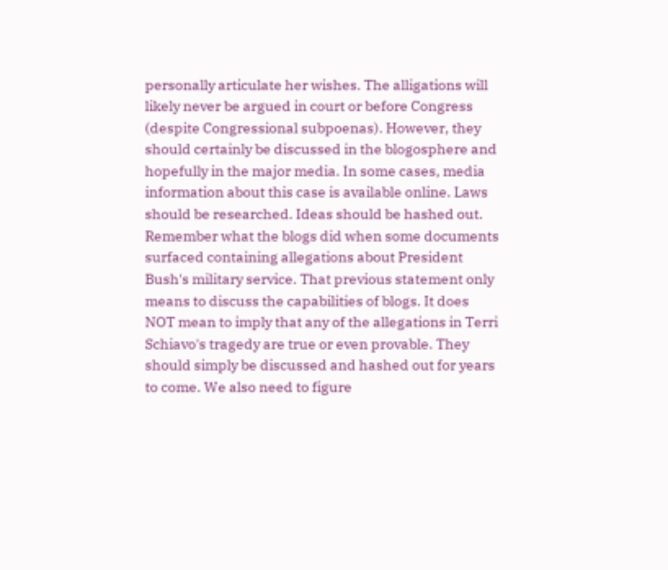personally articulate her wishes. The alligations will likely never be argued in court or before Congress (despite Congressional subpoenas). However, they should certainly be discussed in the blogosphere and hopefully in the major media. In some cases, media information about this case is available online. Laws should be researched. Ideas should be hashed out. Remember what the blogs did when some documents surfaced containing allegations about President Bush's military service. That previous statement only means to discuss the capabilities of blogs. It does NOT mean to imply that any of the allegations in Terri Schiavo's tragedy are true or even provable. They should simply be discussed and hashed out for years to come. We also need to figure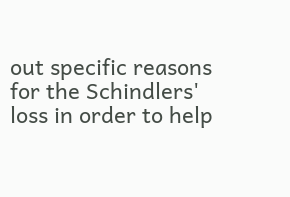out specific reasons for the Schindlers' loss in order to help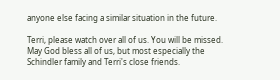anyone else facing a similar situation in the future.

Terri, please watch over all of us. You will be missed. May God bless all of us, but most especially the Schindler family and Terri's close friends.